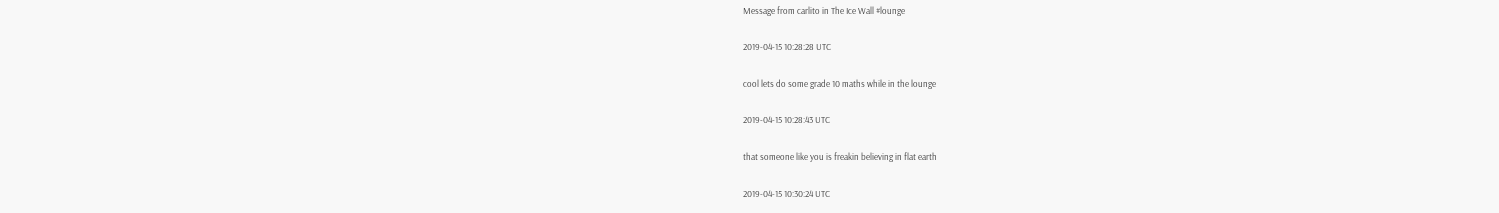Message from carlito in The Ice Wall #lounge

2019-04-15 10:28:28 UTC

cool lets do some grade 10 maths while in the lounge

2019-04-15 10:28:43 UTC

that someone like you is freakin believing in flat earth

2019-04-15 10:30:24 UTC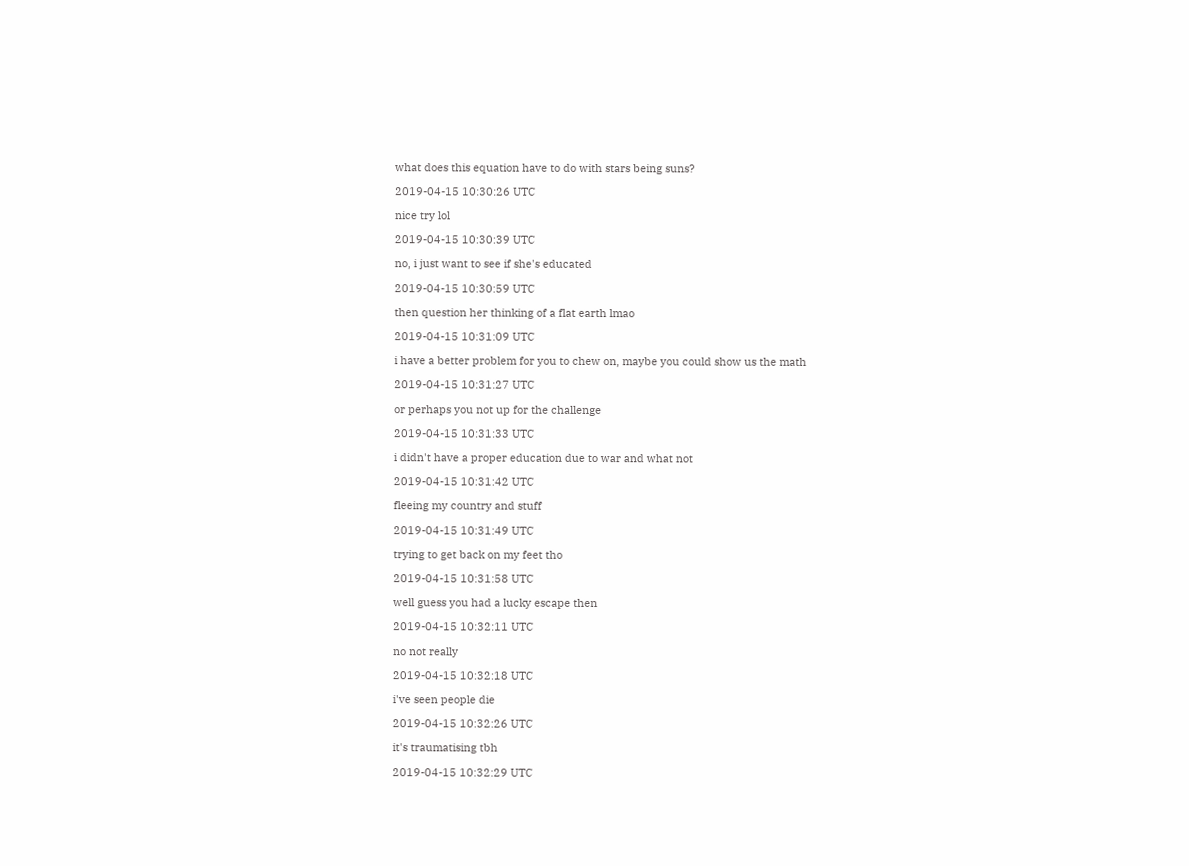what does this equation have to do with stars being suns?

2019-04-15 10:30:26 UTC

nice try lol

2019-04-15 10:30:39 UTC

no, i just want to see if she's educated

2019-04-15 10:30:59 UTC

then question her thinking of a flat earth lmao

2019-04-15 10:31:09 UTC

i have a better problem for you to chew on, maybe you could show us the math

2019-04-15 10:31:27 UTC

or perhaps you not up for the challenge

2019-04-15 10:31:33 UTC

i didn't have a proper education due to war and what not

2019-04-15 10:31:42 UTC

fleeing my country and stuff

2019-04-15 10:31:49 UTC

trying to get back on my feet tho

2019-04-15 10:31:58 UTC

well guess you had a lucky escape then

2019-04-15 10:32:11 UTC

no not really

2019-04-15 10:32:18 UTC

i've seen people die

2019-04-15 10:32:26 UTC

it's traumatising tbh

2019-04-15 10:32:29 UTC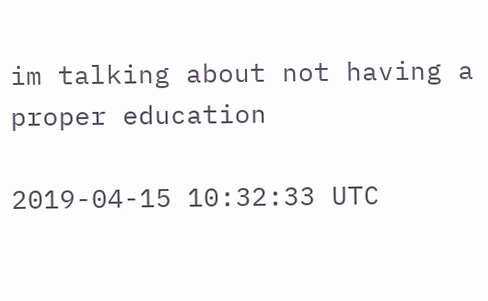im talking about not having a proper education

2019-04-15 10:32:33 UTC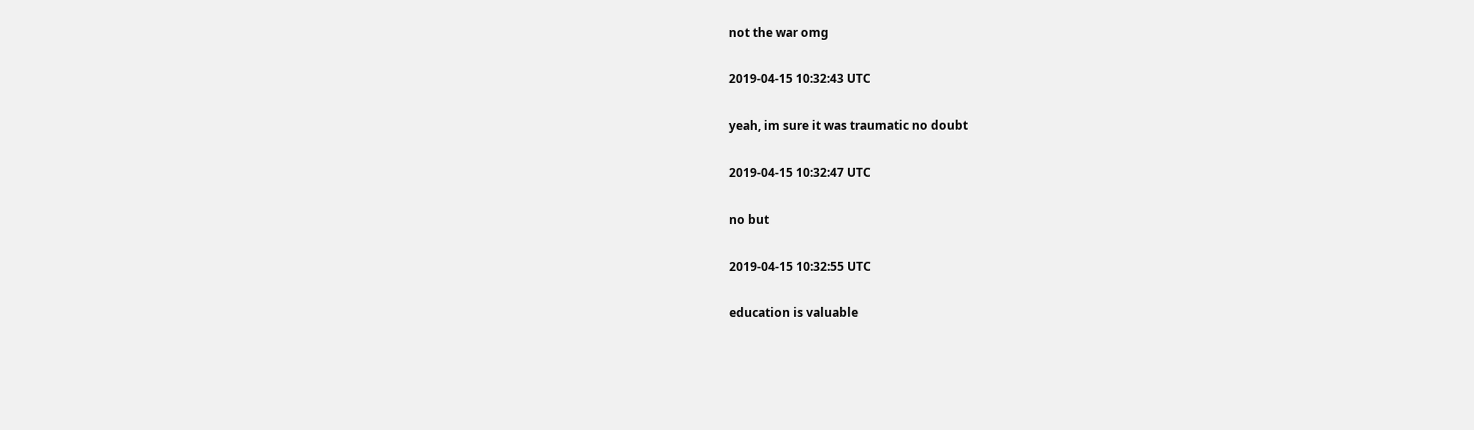not the war omg

2019-04-15 10:32:43 UTC

yeah, im sure it was traumatic no doubt

2019-04-15 10:32:47 UTC

no but

2019-04-15 10:32:55 UTC

education is valuable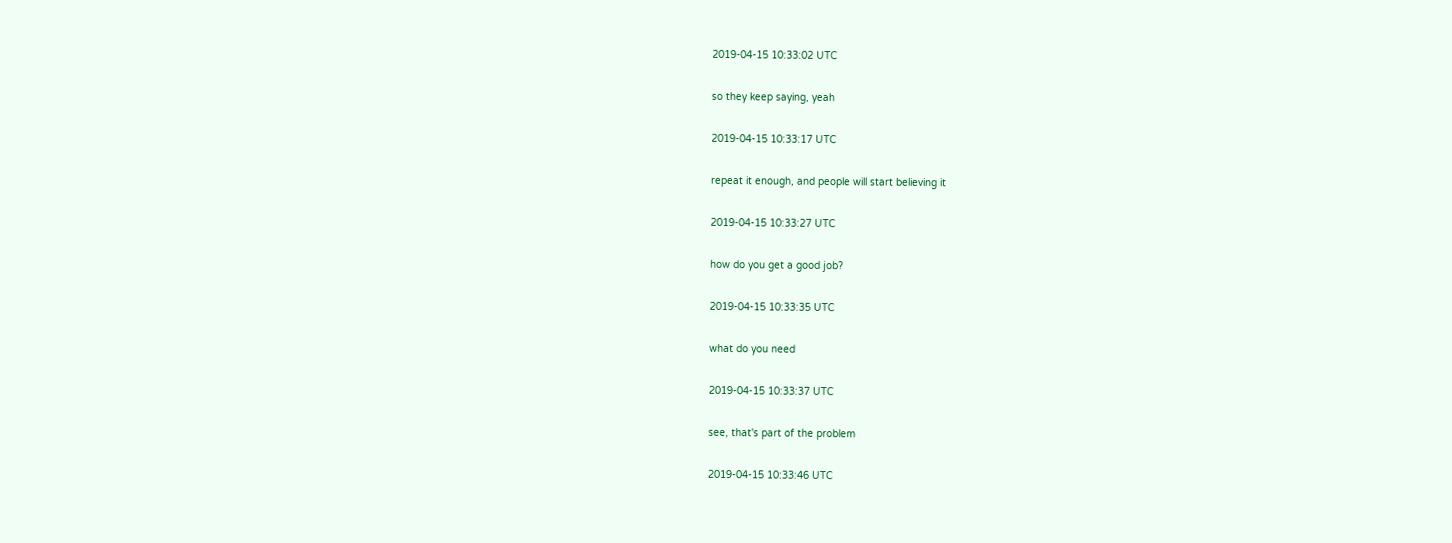2019-04-15 10:33:02 UTC

so they keep saying, yeah

2019-04-15 10:33:17 UTC

repeat it enough, and people will start believing it

2019-04-15 10:33:27 UTC

how do you get a good job?

2019-04-15 10:33:35 UTC

what do you need

2019-04-15 10:33:37 UTC

see, that's part of the problem

2019-04-15 10:33:46 UTC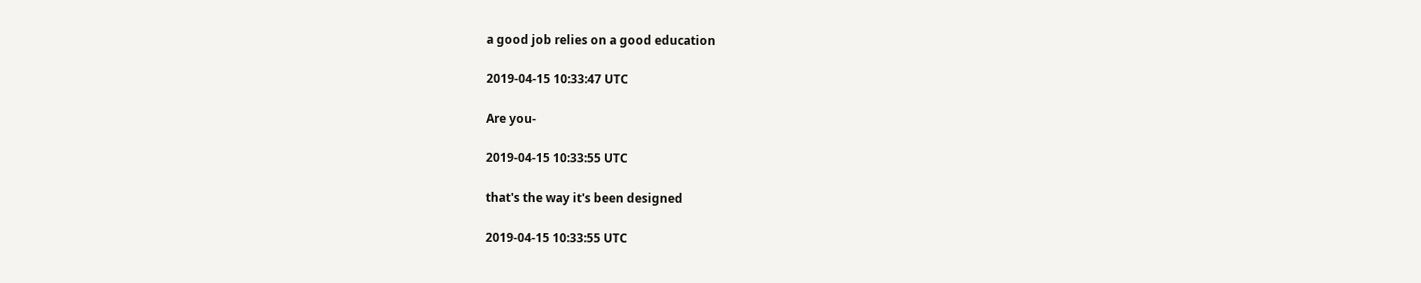a good job relies on a good education

2019-04-15 10:33:47 UTC

Are you-

2019-04-15 10:33:55 UTC

that's the way it's been designed

2019-04-15 10:33:55 UTC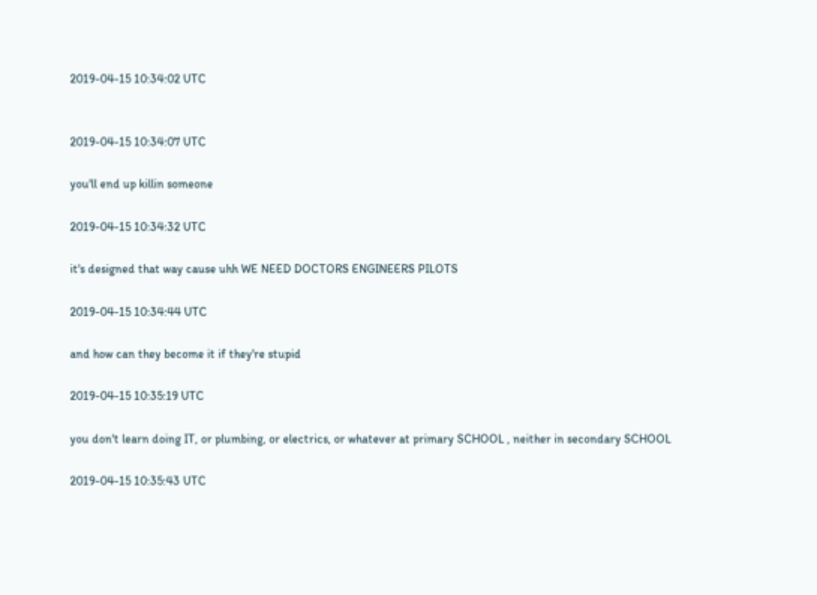2019-04-15 10:34:02 UTC


2019-04-15 10:34:07 UTC

you'll end up killin someone

2019-04-15 10:34:32 UTC

it's designed that way cause uhh WE NEED DOCTORS ENGINEERS PILOTS

2019-04-15 10:34:44 UTC

and how can they become it if they're stupid

2019-04-15 10:35:19 UTC

you don't learn doing IT, or plumbing, or electrics, or whatever at primary SCHOOL , neither in secondary SCHOOL

2019-04-15 10:35:43 UTC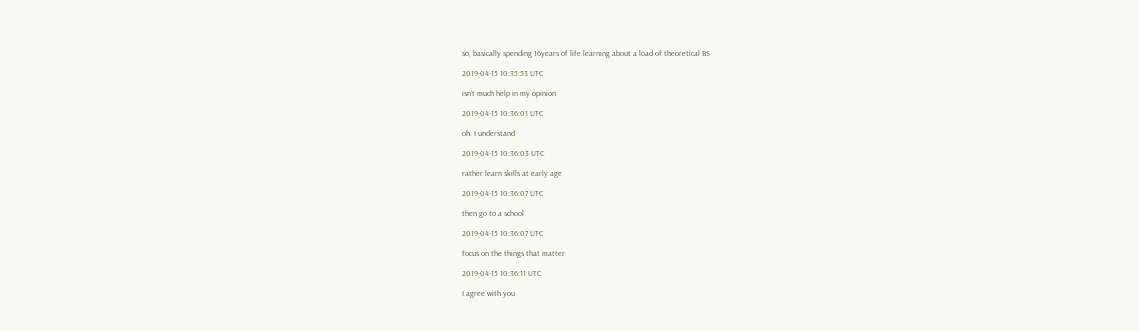so, basically spending 16years of life learning about a load of theoretical BS

2019-04-15 10:35:53 UTC

isn't much help in my opinion

2019-04-15 10:36:01 UTC

oh. I understand

2019-04-15 10:36:03 UTC

rather learn skills at early age

2019-04-15 10:36:07 UTC

then go to a school

2019-04-15 10:36:07 UTC

focus on the things that matter

2019-04-15 10:36:11 UTC

I agree with you